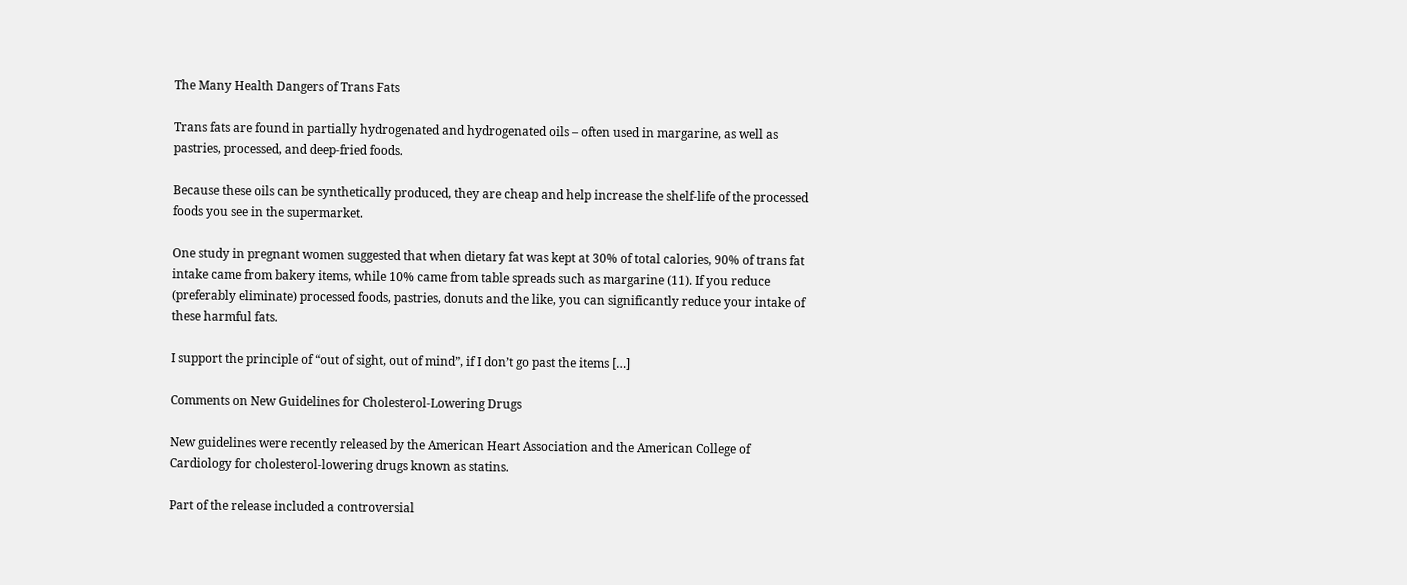The Many Health Dangers of Trans Fats

Trans fats are found in partially hydrogenated and hydrogenated oils – often used in margarine, as well as pastries, processed, and deep-fried foods.

Because these oils can be synthetically produced, they are cheap and help increase the shelf-life of the processed foods you see in the supermarket.

One study in pregnant women suggested that when dietary fat was kept at 30% of total calories, 90% of trans fat intake came from bakery items, while 10% came from table spreads such as margarine (11). If you reduce (preferably eliminate) processed foods, pastries, donuts and the like, you can significantly reduce your intake of these harmful fats.

I support the principle of “out of sight, out of mind”, if I don’t go past the items […]

Comments on New Guidelines for Cholesterol-Lowering Drugs

New guidelines were recently released by the American Heart Association and the American College of Cardiology for cholesterol-lowering drugs known as statins.

Part of the release included a controversial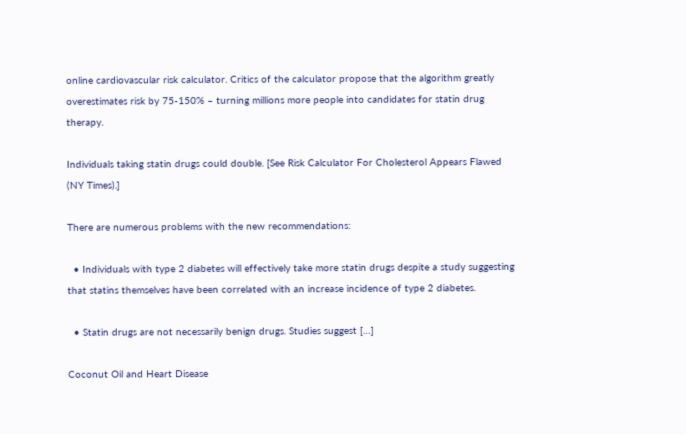online cardiovascular risk calculator. Critics of the calculator propose that the algorithm greatly overestimates risk by 75-150% – turning millions more people into candidates for statin drug therapy.

Individuals taking statin drugs could double. [See Risk Calculator For Cholesterol Appears Flawed (NY Times).]

There are numerous problems with the new recommendations:

  • Individuals with type 2 diabetes will effectively take more statin drugs despite a study suggesting that statins themselves have been correlated with an increase incidence of type 2 diabetes.

  • Statin drugs are not necessarily benign drugs. Studies suggest […]

Coconut Oil and Heart Disease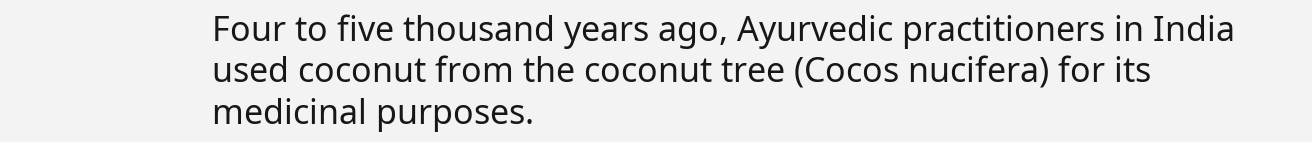Four to five thousand years ago, Ayurvedic practitioners in India used coconut from the coconut tree (Cocos nucifera) for its medicinal purposes.